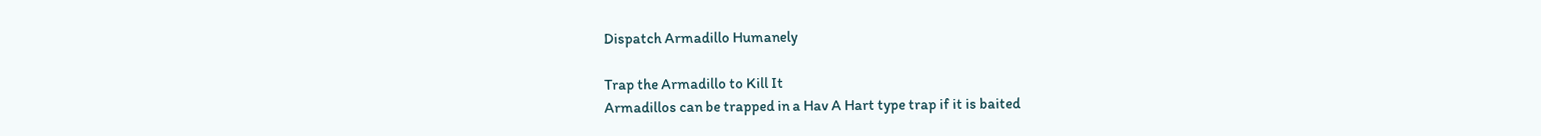Dispatch Armadillo Humanely

Trap the Armadillo to Kill It
Armadillos can be trapped in a Hav A Hart type trap if it is baited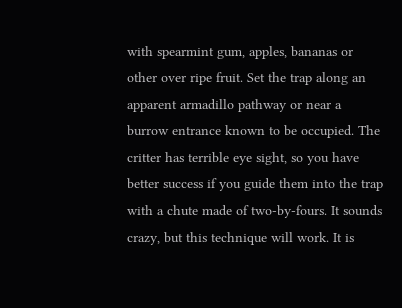with spearmint gum, apples, bananas or other over ripe fruit. Set the trap along an apparent armadillo pathway or near a burrow entrance known to be occupied. The critter has terrible eye sight, so you have better success if you guide them into the trap with a chute made of two-by-fours. It sounds crazy, but this technique will work. It is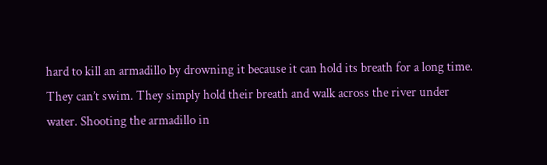hard to kill an armadillo by drowning it because it can hold its breath for a long time. They can’t swim. They simply hold their breath and walk across the river under water. Shooting the armadillo in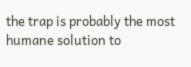the trap is probably the most humane solution to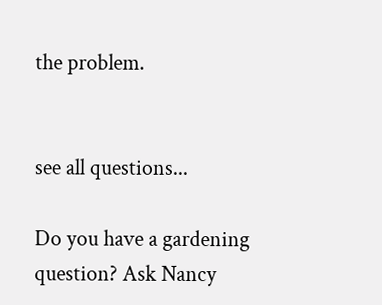the problem.


see all questions...

Do you have a gardening question? Ask Nancy